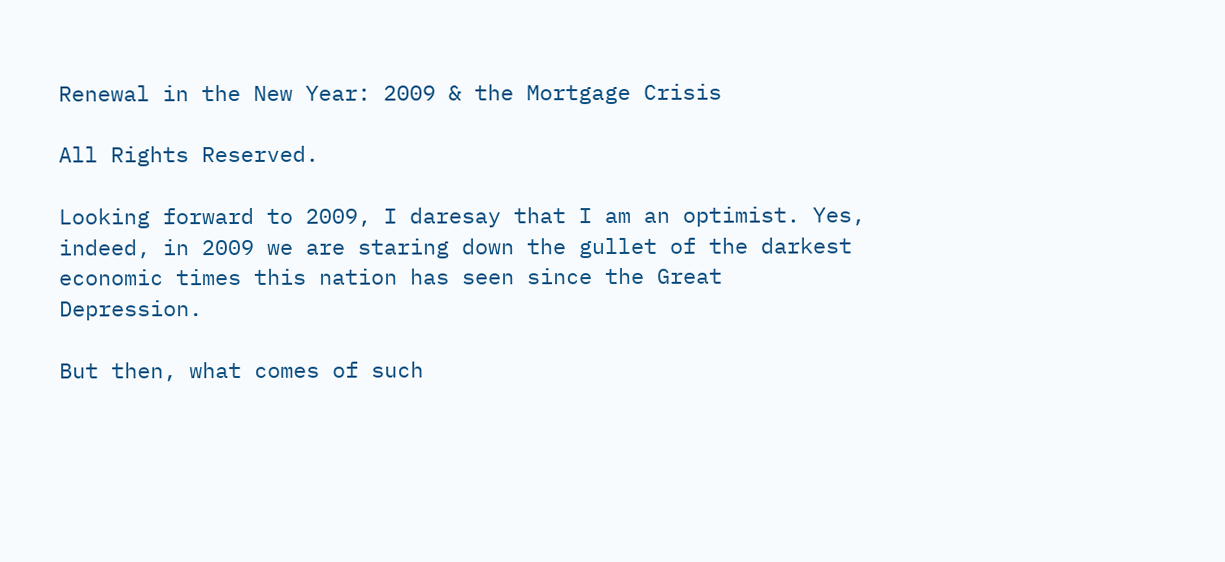Renewal in the New Year: 2009 & the Mortgage Crisis

All Rights Reserved.

Looking forward to 2009, I daresay that I am an optimist. Yes, indeed, in 2009 we are staring down the gullet of the darkest economic times this nation has seen since the Great Depression.

But then, what comes of such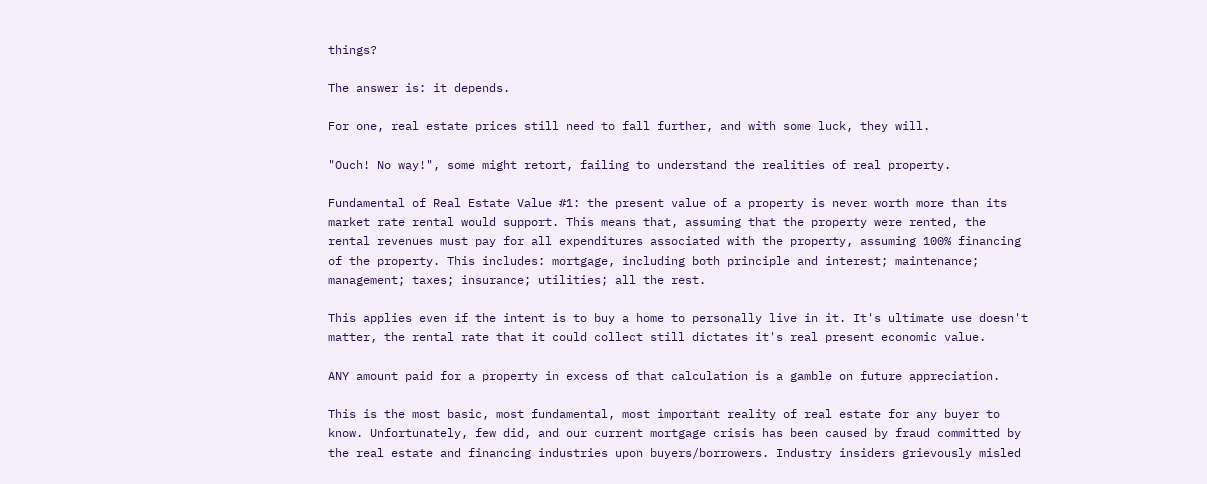things?

The answer is: it depends.

For one, real estate prices still need to fall further, and with some luck, they will.

"Ouch! No way!", some might retort, failing to understand the realities of real property.

Fundamental of Real Estate Value #1: the present value of a property is never worth more than its market rate rental would support. This means that, assuming that the property were rented, the rental revenues must pay for all expenditures associated with the property, assuming 100% financing of the property. This includes: mortgage, including both principle and interest; maintenance; management; taxes; insurance; utilities; all the rest.

This applies even if the intent is to buy a home to personally live in it. It's ultimate use doesn't matter, the rental rate that it could collect still dictates it's real present economic value.

ANY amount paid for a property in excess of that calculation is a gamble on future appreciation.

This is the most basic, most fundamental, most important reality of real estate for any buyer to know. Unfortunately, few did, and our current mortgage crisis has been caused by fraud committed by the real estate and financing industries upon buyers/borrowers. Industry insiders grievously misled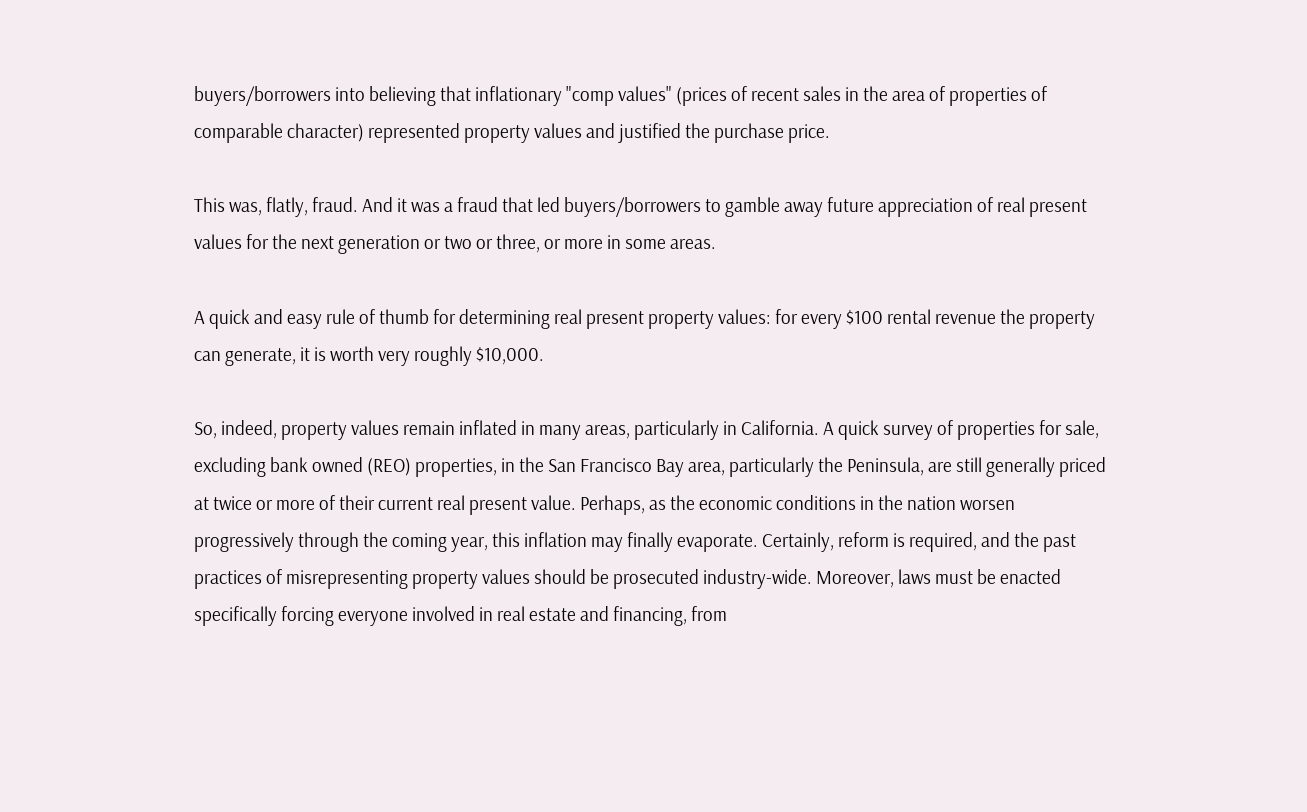buyers/borrowers into believing that inflationary "comp values" (prices of recent sales in the area of properties of comparable character) represented property values and justified the purchase price.

This was, flatly, fraud. And it was a fraud that led buyers/borrowers to gamble away future appreciation of real present values for the next generation or two or three, or more in some areas.

A quick and easy rule of thumb for determining real present property values: for every $100 rental revenue the property can generate, it is worth very roughly $10,000.

So, indeed, property values remain inflated in many areas, particularly in California. A quick survey of properties for sale, excluding bank owned (REO) properties, in the San Francisco Bay area, particularly the Peninsula, are still generally priced at twice or more of their current real present value. Perhaps, as the economic conditions in the nation worsen progressively through the coming year, this inflation may finally evaporate. Certainly, reform is required, and the past practices of misrepresenting property values should be prosecuted industry-wide. Moreover, laws must be enacted specifically forcing everyone involved in real estate and financing, from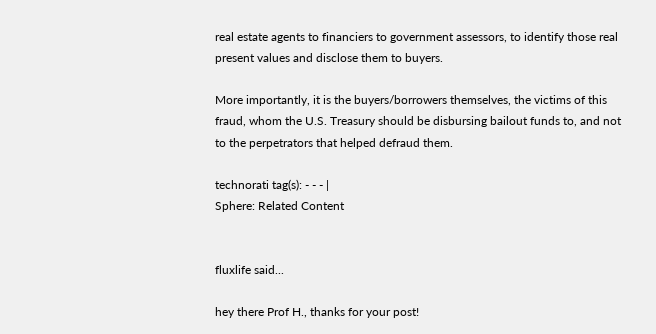real estate agents to financiers to government assessors, to identify those real present values and disclose them to buyers.

More importantly, it is the buyers/borrowers themselves, the victims of this fraud, whom the U.S. Treasury should be disbursing bailout funds to, and not to the perpetrators that helped defraud them.

technorati tag(s): - - - |
Sphere: Related Content


fluxlife said...

hey there Prof H., thanks for your post!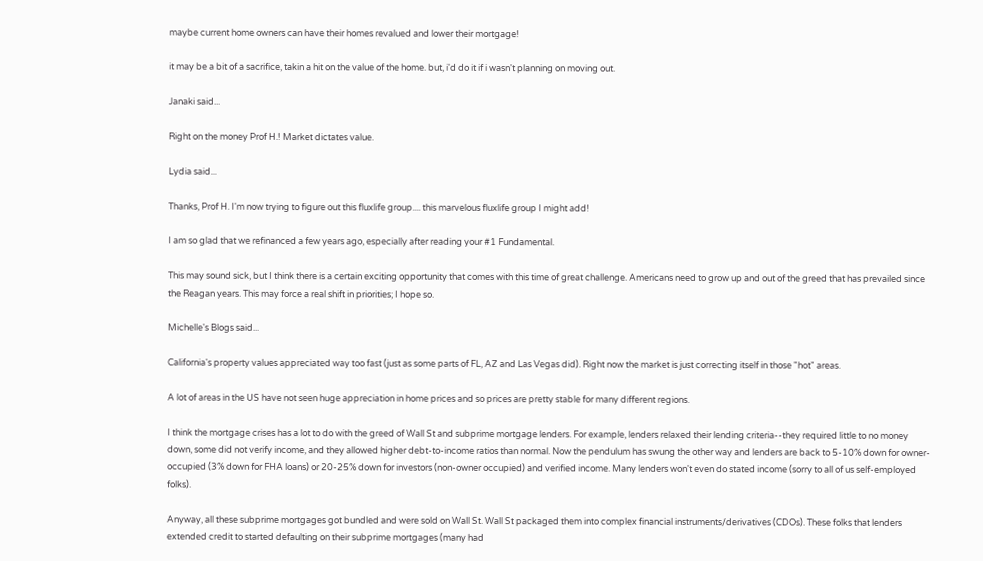maybe current home owners can have their homes revalued and lower their mortgage!

it may be a bit of a sacrifice, takin a hit on the value of the home. but, i'd do it if i wasn't planning on moving out.

Janaki said...

Right on the money Prof H.! Market dictates value.

Lydia said...

Thanks, Prof H. I'm now trying to figure out this fluxlife group.... this marvelous fluxlife group I might add!

I am so glad that we refinanced a few years ago, especially after reading your #1 Fundamental.

This may sound sick, but I think there is a certain exciting opportunity that comes with this time of great challenge. Americans need to grow up and out of the greed that has prevailed since the Reagan years. This may force a real shift in priorities; I hope so.

Michelle's Blogs said...

California's property values appreciated way too fast (just as some parts of FL, AZ and Las Vegas did). Right now the market is just correcting itself in those "hot" areas.

A lot of areas in the US have not seen huge appreciation in home prices and so prices are pretty stable for many different regions.

I think the mortgage crises has a lot to do with the greed of Wall St and subprime mortgage lenders. For example, lenders relaxed their lending criteria--they required little to no money down, some did not verify income, and they allowed higher debt-to-income ratios than normal. Now the pendulum has swung the other way and lenders are back to 5-10% down for owner-occupied (3% down for FHA loans) or 20-25% down for investors (non-owner occupied) and verified income. Many lenders won't even do stated income (sorry to all of us self-employed folks).

Anyway, all these subprime mortgages got bundled and were sold on Wall St. Wall St packaged them into complex financial instruments/derivatives (CDOs). These folks that lenders extended credit to started defaulting on their subprime mortgages (many had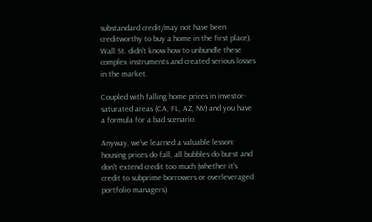substandard credit/may not have been creditworthy to buy a home in the first place). Wall St. didn't know how to unbundle these complex instruments and created serious losses in the market.

Coupled with falling home prices in investor-saturated areas (CA, FL, AZ, NV) and you have a formula for a bad scenario.

Anyway, we've learned a valuable lesson: housing prices do fall, all bubbles do burst and don't extend credit too much (whether it's credit to subprime borrowers or overleveraged portfolio managers).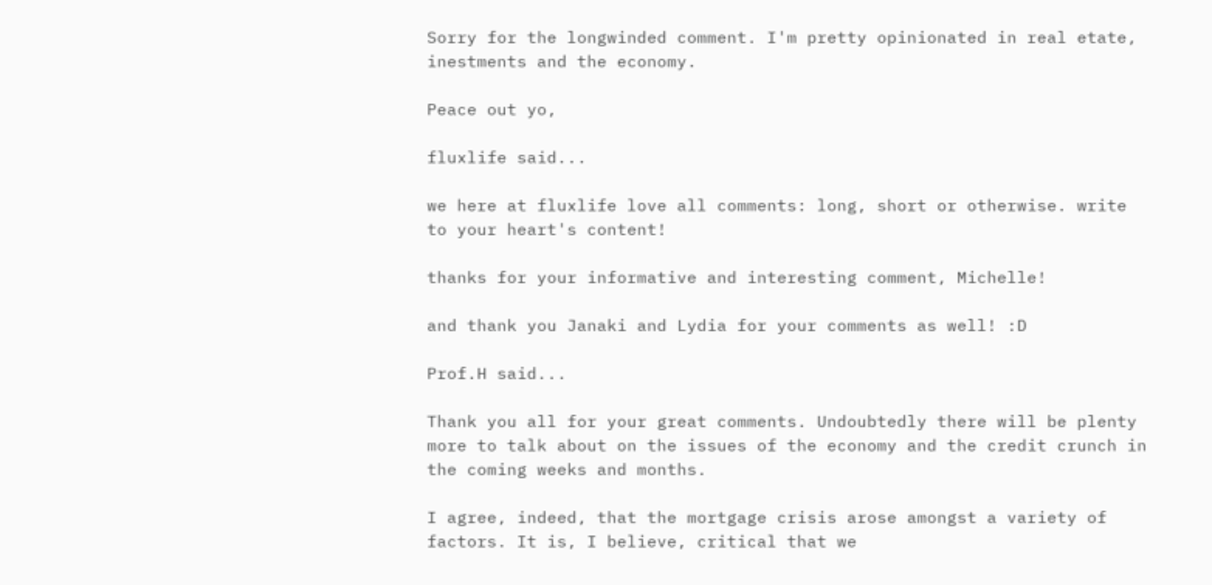Sorry for the longwinded comment. I'm pretty opinionated in real etate, inestments and the economy.

Peace out yo,

fluxlife said...

we here at fluxlife love all comments: long, short or otherwise. write to your heart's content!

thanks for your informative and interesting comment, Michelle!

and thank you Janaki and Lydia for your comments as well! :D

Prof.H said...

Thank you all for your great comments. Undoubtedly there will be plenty more to talk about on the issues of the economy and the credit crunch in the coming weeks and months.

I agree, indeed, that the mortgage crisis arose amongst a variety of factors. It is, I believe, critical that we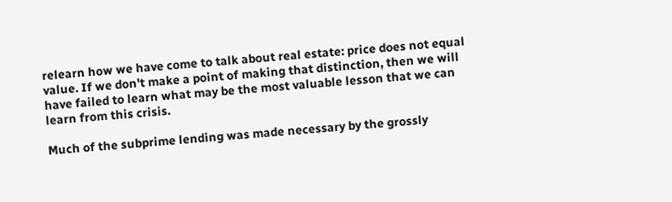relearn how we have come to talk about real estate: price does not equal value. If we don't make a point of making that distinction, then we will have failed to learn what may be the most valuable lesson that we can learn from this crisis.

Much of the subprime lending was made necessary by the grossly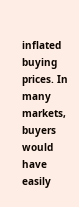inflated buying prices. In many markets, buyers would have easily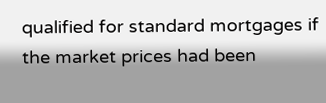qualified for standard mortgages if the market prices had been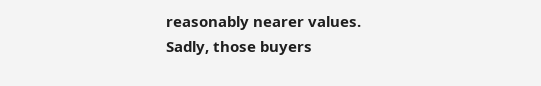reasonably nearer values. Sadly, those buyers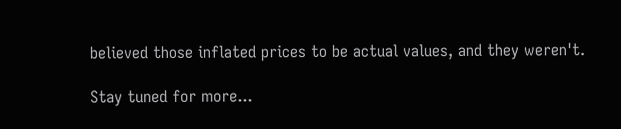believed those inflated prices to be actual values, and they weren't.

Stay tuned for more...